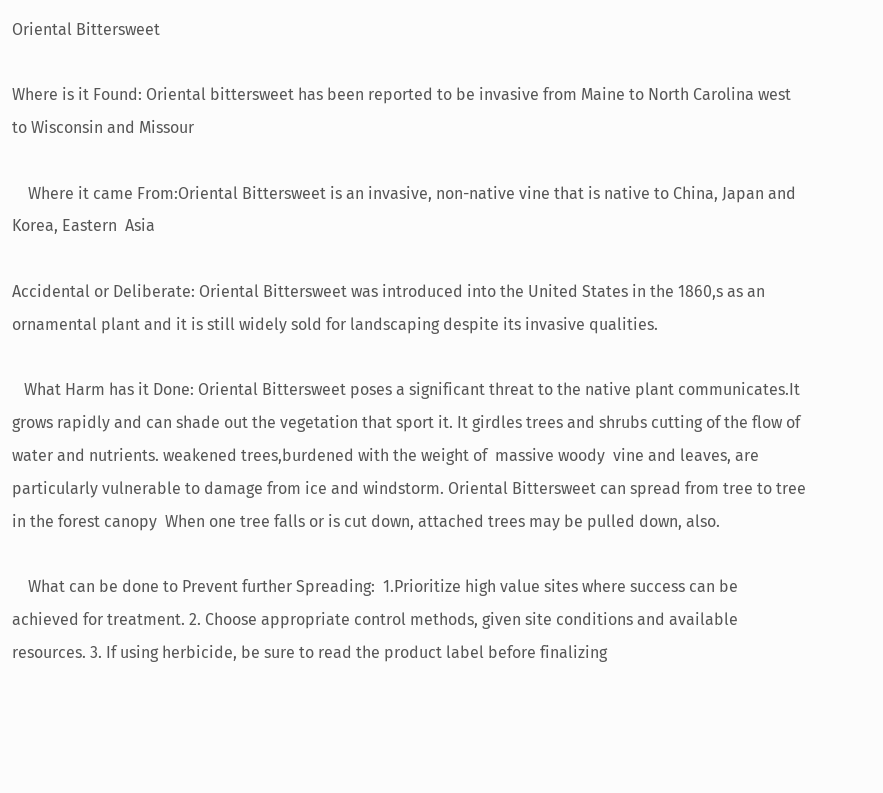Oriental Bittersweet

Where is it Found: Oriental bittersweet has been reported to be invasive from Maine to North Carolina west to Wisconsin and Missour

    Where it came From:Oriental Bittersweet is an invasive, non-native vine that is native to China, Japan and Korea, Eastern  Asia

Accidental or Deliberate: Oriental Bittersweet was introduced into the United States in the 1860,s as an ornamental plant and it is still widely sold for landscaping despite its invasive qualities.

   What Harm has it Done: Oriental Bittersweet poses a significant threat to the native plant communicates.It grows rapidly and can shade out the vegetation that sport it. It girdles trees and shrubs cutting of the flow of water and nutrients. weakened trees,burdened with the weight of  massive woody  vine and leaves, are particularly vulnerable to damage from ice and windstorm. Oriental Bittersweet can spread from tree to tree in the forest canopy  When one tree falls or is cut down, attached trees may be pulled down, also.

    What can be done to Prevent further Spreading:  1.Prioritize high value sites where success can be achieved for treatment. 2. Choose appropriate control methods, given site conditions and available resources. 3. If using herbicide, be sure to read the product label before finalizing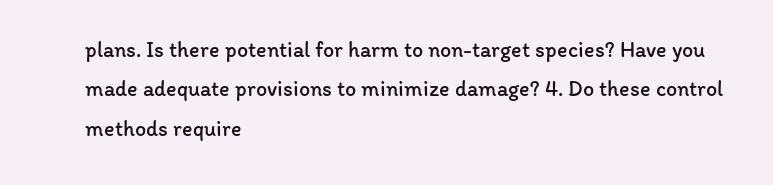plans. Is there potential for harm to non-target species? Have you made adequate provisions to minimize damage? 4. Do these control methods require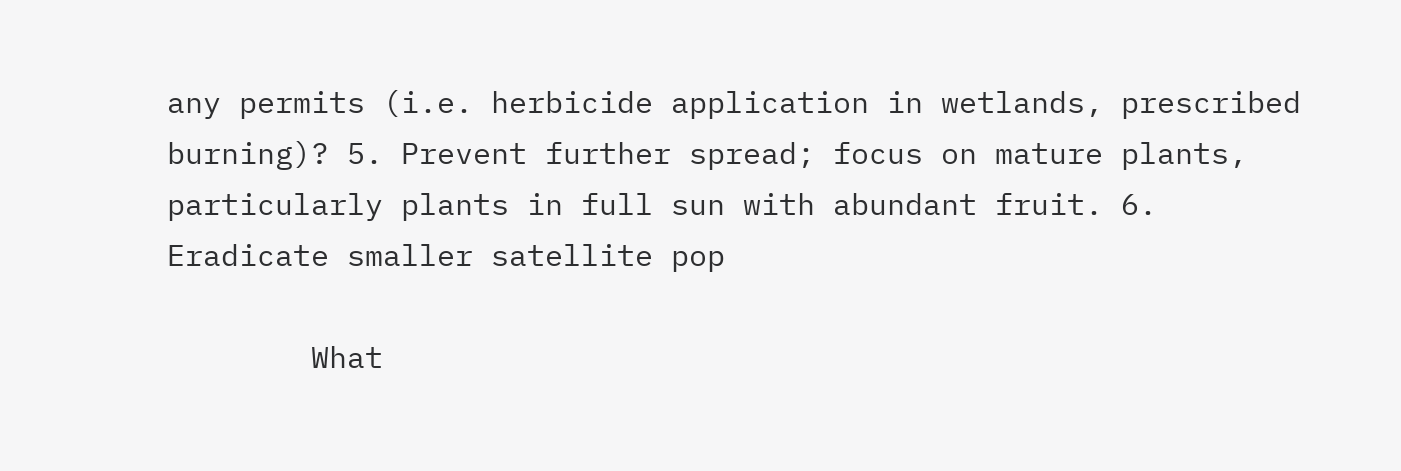any permits (i.e. herbicide application in wetlands, prescribed burning)? 5. Prevent further spread; focus on mature plants, particularly plants in full sun with abundant fruit. 6. Eradicate smaller satellite pop

        What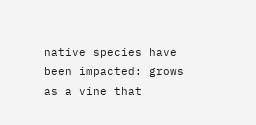native species have been impacted: grows as a vine that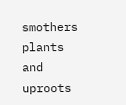smothers plants and uproots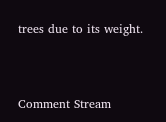trees due to its weight.



Comment Stream